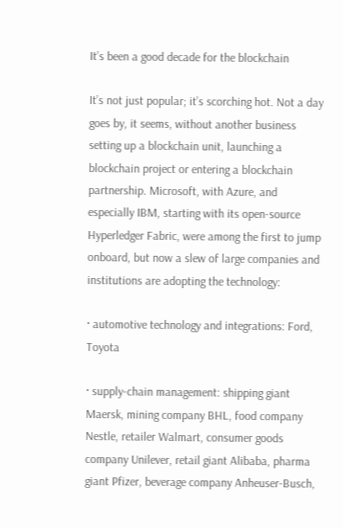It’s been a good decade for the blockchain

It’s not just popular; it’s scorching hot. Not a day goes by, it seems, without another business setting up a blockchain unit, launching a blockchain project or entering a blockchain partnership. Microsoft, with Azure, and especially IBM, starting with its open-source Hyperledger Fabric, were among the first to jump onboard, but now a slew of large companies and institutions are adopting the technology:

· automotive technology and integrations: Ford, Toyota

· supply-chain management: shipping giant Maersk, mining company BHL, food company Nestle, retailer Walmart, consumer goods company Unilever, retail giant Alibaba, pharma giant Pfizer, beverage company Anheuser-Busch,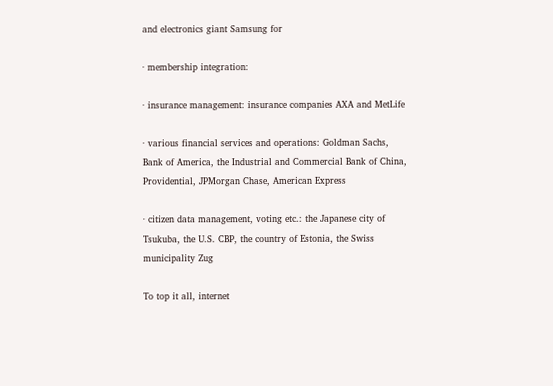and electronics giant Samsung for

· membership integration:

· insurance management: insurance companies AXA and MetLife

· various financial services and operations: Goldman Sachs, Bank of America, the Industrial and Commercial Bank of China, Providential, JPMorgan Chase, American Express

· citizen data management, voting etc.: the Japanese city of Tsukuba, the U.S. CBP, the country of Estonia, the Swiss municipality Zug

To top it all, internet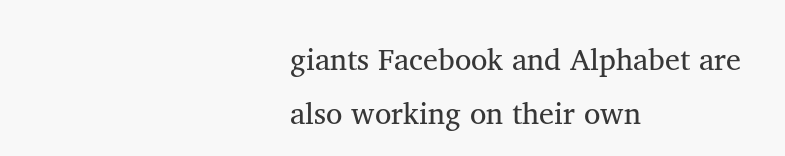giants Facebook and Alphabet are also working on their own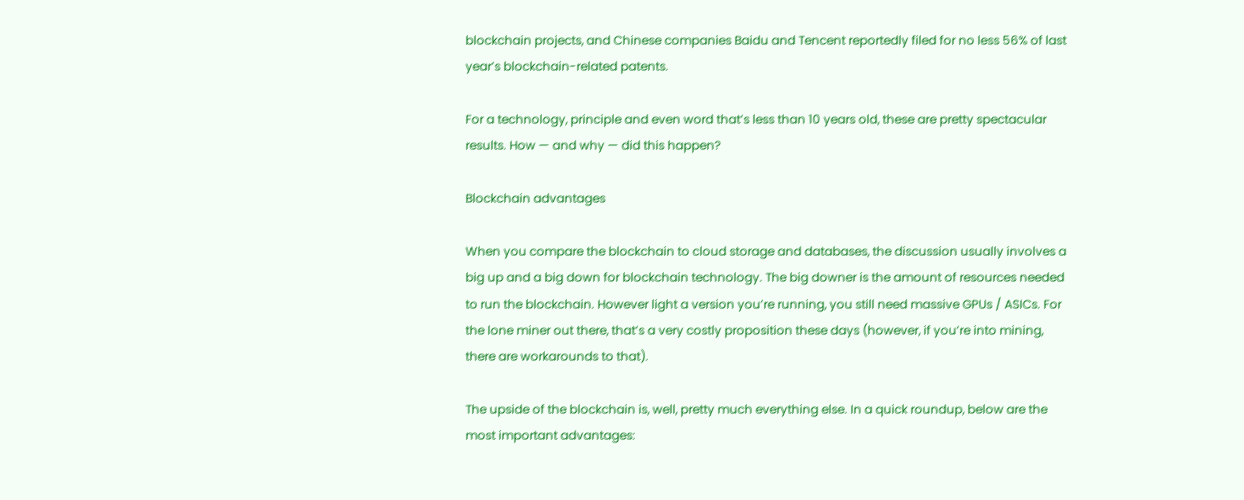blockchain projects, and Chinese companies Baidu and Tencent reportedly filed for no less 56% of last year’s blockchain-related patents.

For a technology, principle and even word that’s less than 10 years old, these are pretty spectacular results. How — and why — did this happen?

Blockchain advantages

When you compare the blockchain to cloud storage and databases, the discussion usually involves a big up and a big down for blockchain technology. The big downer is the amount of resources needed to run the blockchain. However light a version you’re running, you still need massive GPUs / ASICs. For the lone miner out there, that’s a very costly proposition these days (however, if you’re into mining, there are workarounds to that).

The upside of the blockchain is, well, pretty much everything else. In a quick roundup, below are the most important advantages: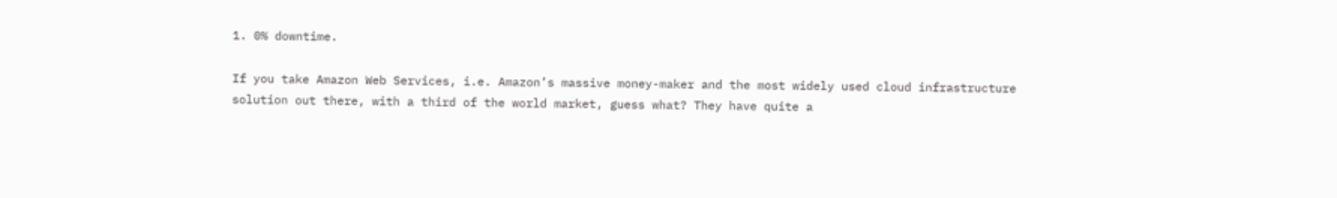1. 0% downtime.

If you take Amazon Web Services, i.e. Amazon’s massive money-maker and the most widely used cloud infrastructure solution out there, with a third of the world market, guess what? They have quite a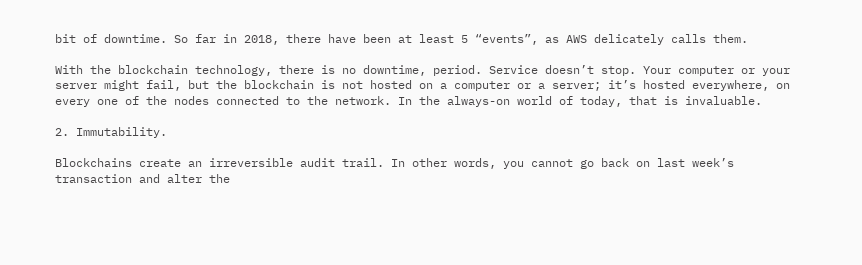bit of downtime. So far in 2018, there have been at least 5 “events”, as AWS delicately calls them.

With the blockchain technology, there is no downtime, period. Service doesn’t stop. Your computer or your server might fail, but the blockchain is not hosted on a computer or a server; it’s hosted everywhere, on every one of the nodes connected to the network. In the always-on world of today, that is invaluable.

2. Immutability.

Blockchains create an irreversible audit trail. In other words, you cannot go back on last week’s transaction and alter the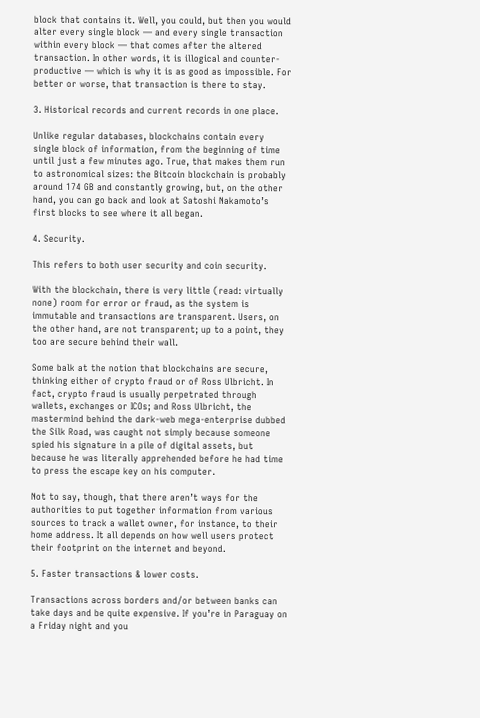block that contains it. Well, you could, but then you would alter every single block — and every single transaction within every block — that comes after the altered transaction. In other words, it is illogical and counter-productive — which is why it is as good as impossible. For better or worse, that transaction is there to stay.

3. Historical records and current records in one place.

Unlike regular databases, blockchains contain every single block of information, from the beginning of time until just a few minutes ago. True, that makes them run to astronomical sizes: the Bitcoin blockchain is probably around 174 GB and constantly growing, but, on the other hand, you can go back and look at Satoshi Nakamoto’s first blocks to see where it all began.

4. Security.

This refers to both user security and coin security.

With the blockchain, there is very little (read: virtually none) room for error or fraud, as the system is immutable and transactions are transparent. Users, on the other hand, are not transparent; up to a point, they too are secure behind their wall.

Some balk at the notion that blockchains are secure, thinking either of crypto fraud or of Ross Ulbricht. In fact, crypto fraud is usually perpetrated through wallets, exchanges or ICOs; and Ross Ulbricht, the mastermind behind the dark-web mega-enterprise dubbed the Silk Road, was caught not simply because someone spied his signature in a pile of digital assets, but because he was literally apprehended before he had time to press the escape key on his computer.

Not to say, though, that there aren’t ways for the authorities to put together information from various sources to track a wallet owner, for instance, to their home address. It all depends on how well users protect their footprint on the internet and beyond.

5. Faster transactions & lower costs.

Transactions across borders and/or between banks can take days and be quite expensive. If you’re in Paraguay on a Friday night and you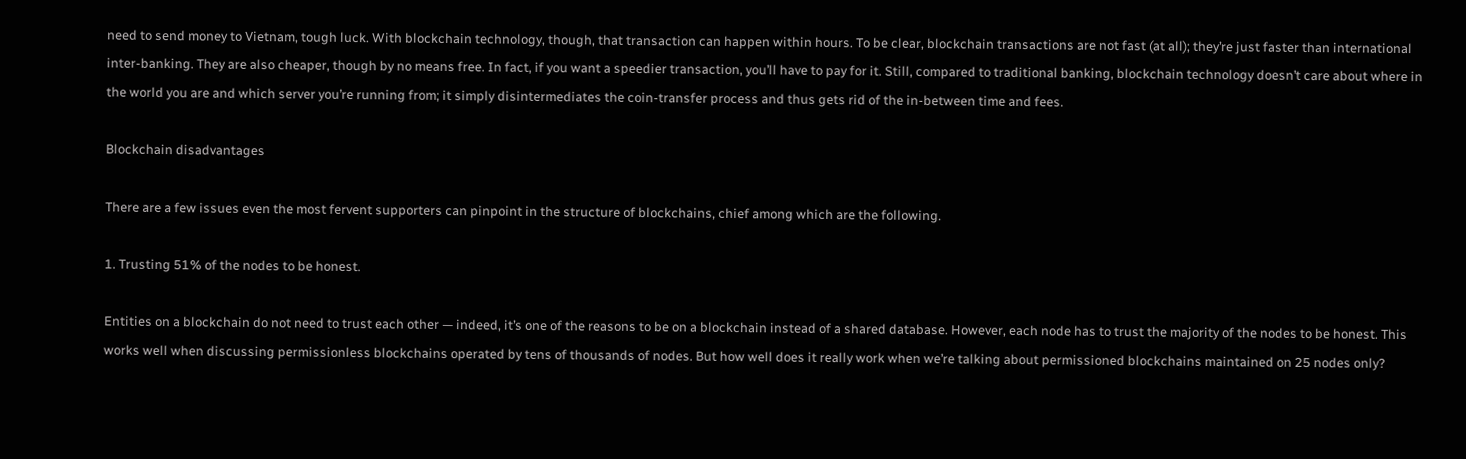need to send money to Vietnam, tough luck. With blockchain technology, though, that transaction can happen within hours. To be clear, blockchain transactions are not fast (at all); they’re just faster than international inter-banking. They are also cheaper, though by no means free. In fact, if you want a speedier transaction, you’ll have to pay for it. Still, compared to traditional banking, blockchain technology doesn’t care about where in the world you are and which server you’re running from; it simply disintermediates the coin-transfer process and thus gets rid of the in-between time and fees.

Blockchain disadvantages

There are a few issues even the most fervent supporters can pinpoint in the structure of blockchains, chief among which are the following.

1. Trusting 51% of the nodes to be honest.

Entities on a blockchain do not need to trust each other — indeed, it’s one of the reasons to be on a blockchain instead of a shared database. However, each node has to trust the majority of the nodes to be honest. This works well when discussing permissionless blockchains operated by tens of thousands of nodes. But how well does it really work when we’re talking about permissioned blockchains maintained on 25 nodes only?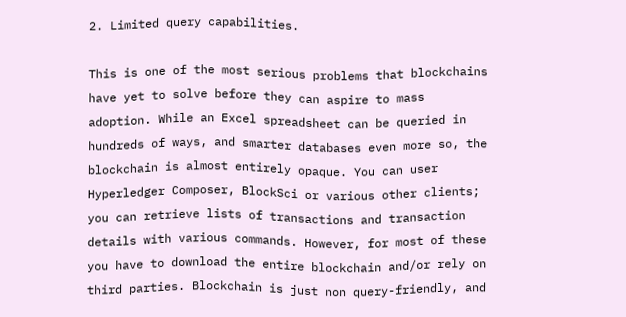2. Limited query capabilities.

This is one of the most serious problems that blockchains have yet to solve before they can aspire to mass adoption. While an Excel spreadsheet can be queried in hundreds of ways, and smarter databases even more so, the blockchain is almost entirely opaque. You can user Hyperledger Composer, BlockSci or various other clients; you can retrieve lists of transactions and transaction details with various commands. However, for most of these you have to download the entire blockchain and/or rely on third parties. Blockchain is just non query-friendly, and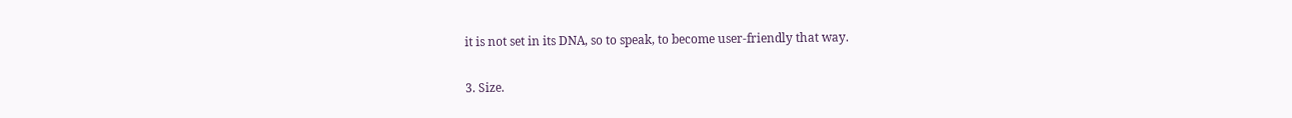it is not set in its DNA, so to speak, to become user-friendly that way.

3. Size.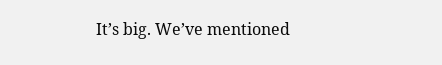It’s big. We’ve mentioned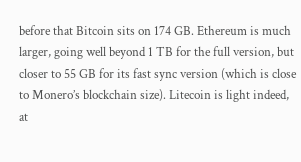before that Bitcoin sits on 174 GB. Ethereum is much larger, going well beyond 1 TB for the full version, but closer to 55 GB for its fast sync version (which is close to Monero’s blockchain size). Litecoin is light indeed, at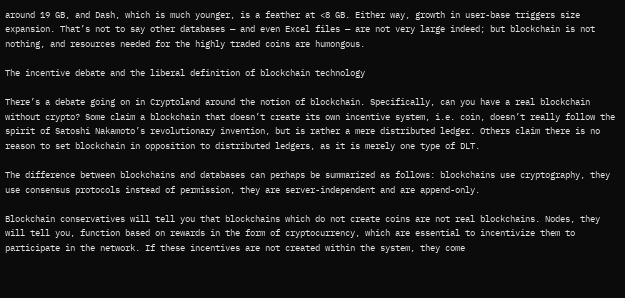around 19 GB, and Dash, which is much younger, is a feather at <8 GB. Either way, growth in user-base triggers size expansion. That’s not to say other databases — and even Excel files — are not very large indeed; but blockchain is not nothing, and resources needed for the highly traded coins are humongous.

The incentive debate and the liberal definition of blockchain technology

There’s a debate going on in Cryptoland around the notion of blockchain. Specifically, can you have a real blockchain without crypto? Some claim a blockchain that doesn’t create its own incentive system, i.e. coin, doesn’t really follow the spirit of Satoshi Nakamoto’s revolutionary invention, but is rather a mere distributed ledger. Others claim there is no reason to set blockchain in opposition to distributed ledgers, as it is merely one type of DLT.

The difference between blockchains and databases can perhaps be summarized as follows: blockchains use cryptography, they use consensus protocols instead of permission, they are server-independent and are append-only.

Blockchain conservatives will tell you that blockchains which do not create coins are not real blockchains. Nodes, they will tell you, function based on rewards in the form of cryptocurrency, which are essential to incentivize them to participate in the network. If these incentives are not created within the system, they come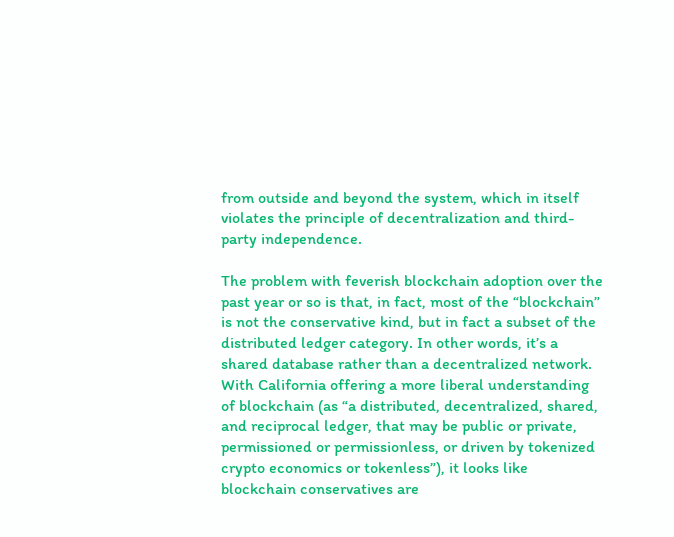from outside and beyond the system, which in itself violates the principle of decentralization and third-party independence.

The problem with feverish blockchain adoption over the past year or so is that, in fact, most of the “blockchain” is not the conservative kind, but in fact a subset of the distributed ledger category. In other words, it’s a shared database rather than a decentralized network. With California offering a more liberal understanding of blockchain (as “a distributed, decentralized, shared, and reciprocal ledger, that may be public or private, permissioned or permissionless, or driven by tokenized crypto economics or tokenless”), it looks like blockchain conservatives are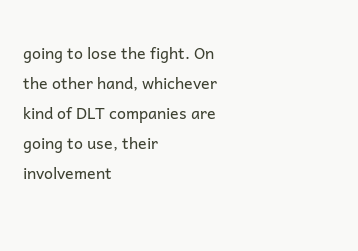going to lose the fight. On the other hand, whichever kind of DLT companies are going to use, their involvement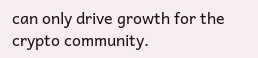can only drive growth for the crypto community.